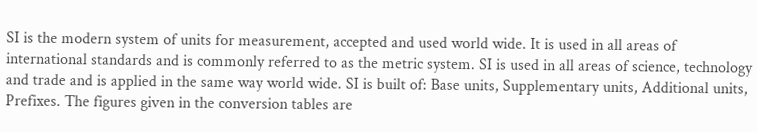SI is the modern system of units for measurement, accepted and used world wide. It is used in all areas of international standards and is commonly referred to as the metric system. SI is used in all areas of science, technology and trade and is applied in the same way world wide. SI is built of: Base units, Supplementary units, Additional units, Prefixes. The figures given in the conversion tables are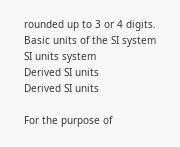rounded up to 3 or 4 digits.
Basic units of the SI system
SI units system
Derived SI units
Derived SI units

For the purpose of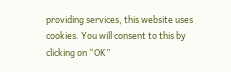providing services, this website uses cookies. You will consent to this by clicking on “OK”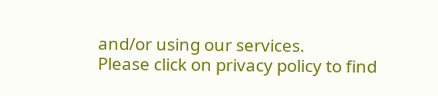and/or using our services.
Please click on privacy policy to find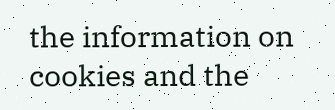the information on cookies and the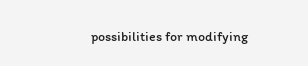possibilities for modifying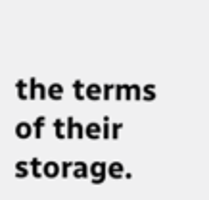the terms of their storage.